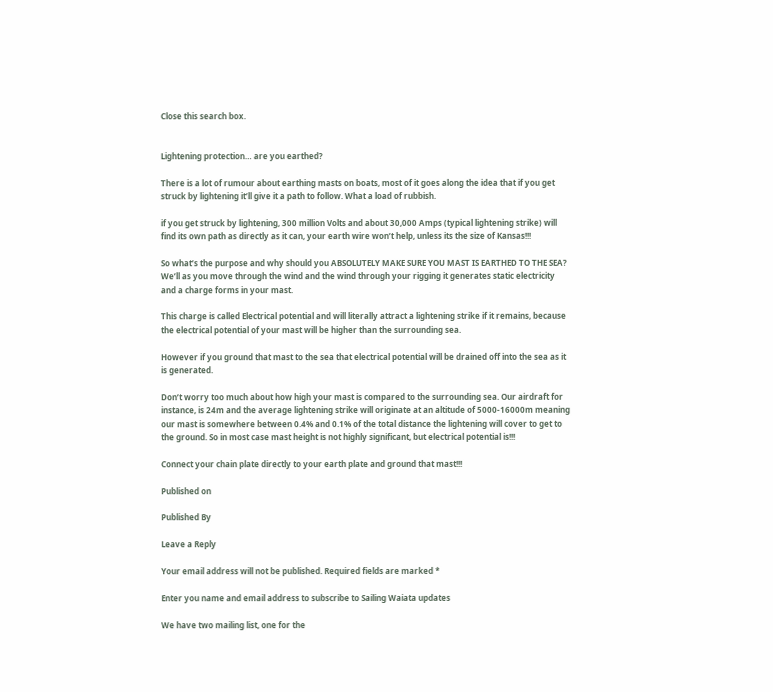Close this search box.


Lightening protection… are you earthed?

There is a lot of rumour about earthing masts on boats, most of it goes along the idea that if you get struck by lightening it’ll give it a path to follow. What a load of rubbish.

if you get struck by lightening, 300 million Volts and about 30,000 Amps (typical lightening strike) will find its own path as directly as it can, your earth wire won’t help, unless its the size of Kansas!!!

So what’s the purpose and why should you ABSOLUTELY MAKE SURE YOU MAST IS EARTHED TO THE SEA? We’ll as you move through the wind and the wind through your rigging it generates static electricity and a charge forms in your mast.

This charge is called Electrical potential and will literally attract a lightening strike if it remains, because the electrical potential of your mast will be higher than the surrounding sea.

However if you ground that mast to the sea that electrical potential will be drained off into the sea as it is generated.

Don’t worry too much about how high your mast is compared to the surrounding sea. Our airdraft for instance, is 24m and the average lightening strike will originate at an altitude of 5000-16000m meaning our mast is somewhere between 0.4% and 0.1% of the total distance the lightening will cover to get to the ground. So in most case mast height is not highly significant, but electrical potential is!!!

Connect your chain plate directly to your earth plate and ground that mast!!!

Published on

Published By

Leave a Reply

Your email address will not be published. Required fields are marked *

Enter you name and email address to subscribe to Sailing Waiata updates

We have two mailing list, one for the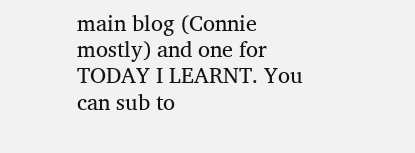main blog (Connie mostly) and one for TODAY I LEARNT. You can sub to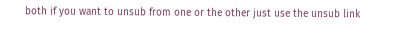both if you want to unsub from one or the other just use the unsub link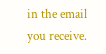in the email you receive.